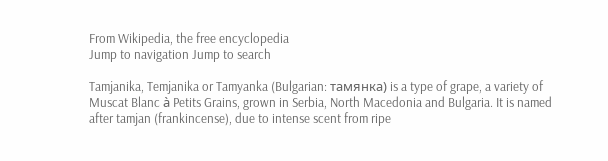From Wikipedia, the free encyclopedia
Jump to navigation Jump to search

Tamjanika, Temjanika or Tamyanka (Bulgarian: тамянка) is a type of grape, a variety of Muscat Blanc à Petits Grains, grown in Serbia, North Macedonia and Bulgaria. It is named after tamjan (frankincense), due to intense scent from ripe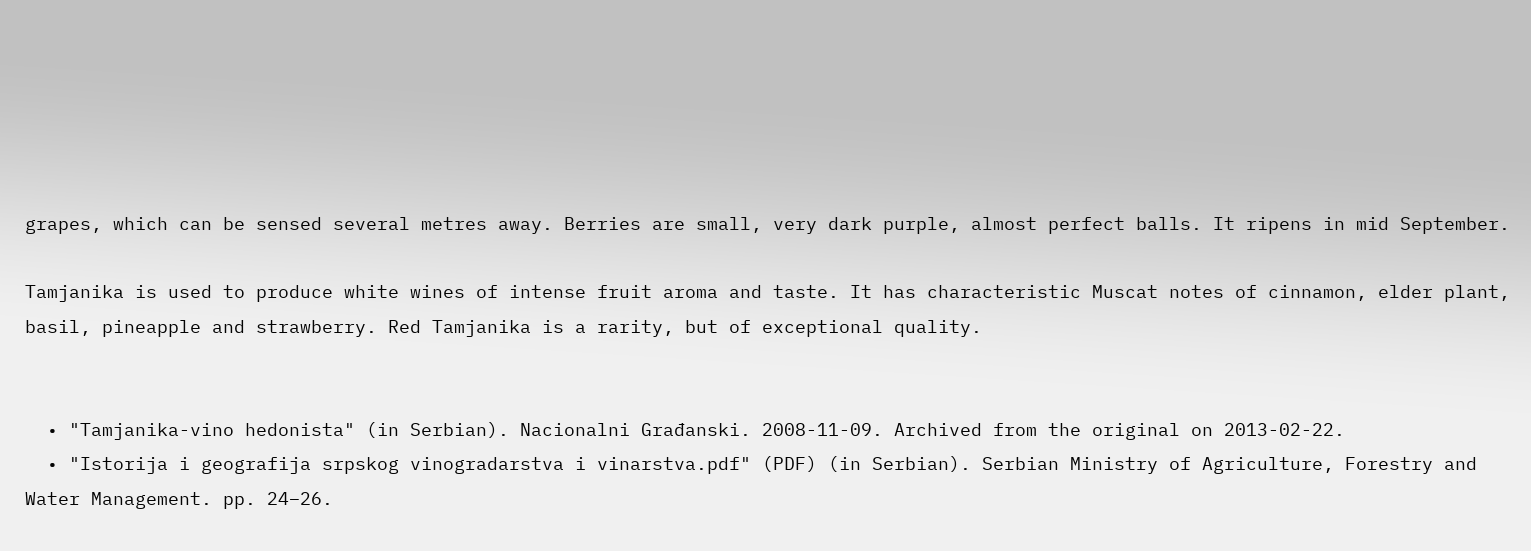grapes, which can be sensed several metres away. Berries are small, very dark purple, almost perfect balls. It ripens in mid September.

Tamjanika is used to produce white wines of intense fruit aroma and taste. It has characteristic Muscat notes of cinnamon, elder plant, basil, pineapple and strawberry. Red Tamjanika is a rarity, but of exceptional quality.


  • "Tamjanika-vino hedonista" (in Serbian). Nacionalni Građanski. 2008-11-09. Archived from the original on 2013-02-22.
  • "Istorija i geografija srpskog vinogradarstva i vinarstva.pdf" (PDF) (in Serbian). Serbian Ministry of Agriculture, Forestry and Water Management. pp. 24–26.